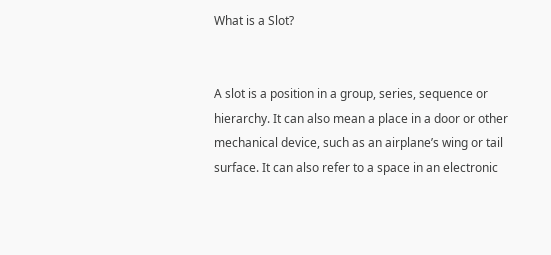What is a Slot?


A slot is a position in a group, series, sequence or hierarchy. It can also mean a place in a door or other mechanical device, such as an airplane’s wing or tail surface. It can also refer to a space in an electronic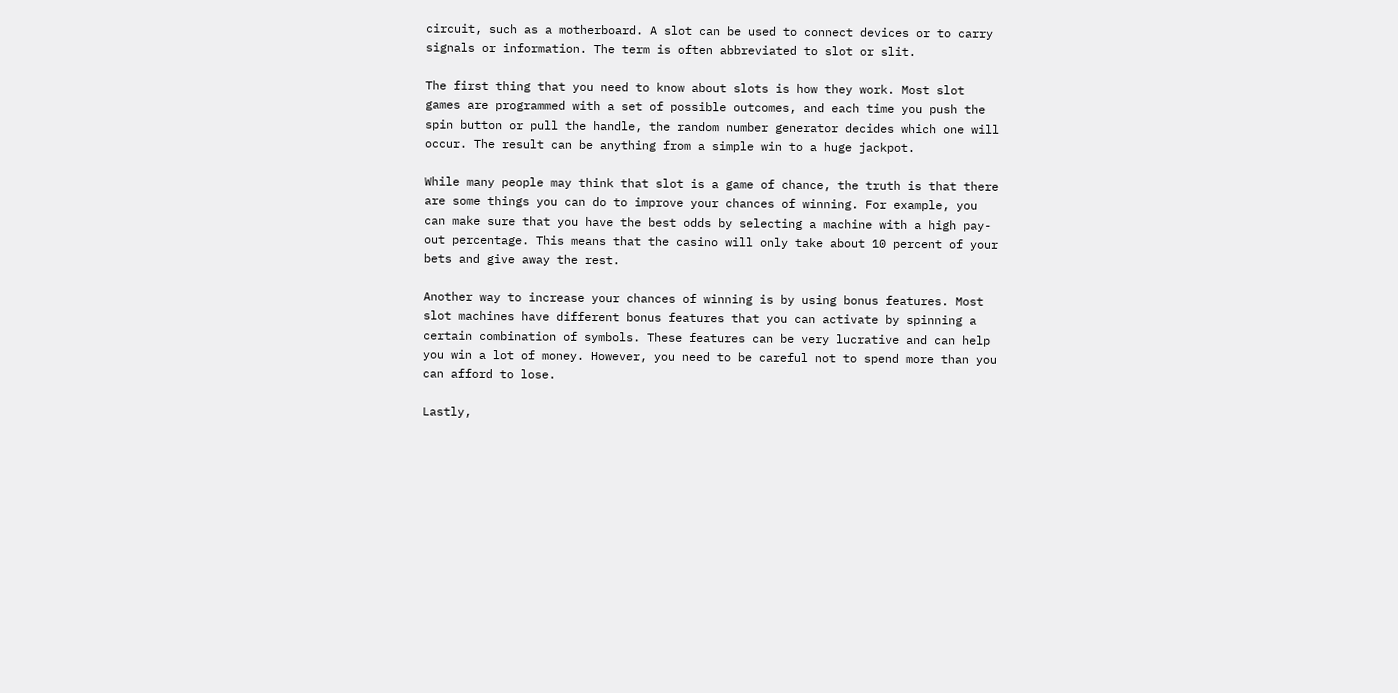circuit, such as a motherboard. A slot can be used to connect devices or to carry signals or information. The term is often abbreviated to slot or slit.

The first thing that you need to know about slots is how they work. Most slot games are programmed with a set of possible outcomes, and each time you push the spin button or pull the handle, the random number generator decides which one will occur. The result can be anything from a simple win to a huge jackpot.

While many people may think that slot is a game of chance, the truth is that there are some things you can do to improve your chances of winning. For example, you can make sure that you have the best odds by selecting a machine with a high pay-out percentage. This means that the casino will only take about 10 percent of your bets and give away the rest.

Another way to increase your chances of winning is by using bonus features. Most slot machines have different bonus features that you can activate by spinning a certain combination of symbols. These features can be very lucrative and can help you win a lot of money. However, you need to be careful not to spend more than you can afford to lose.

Lastly,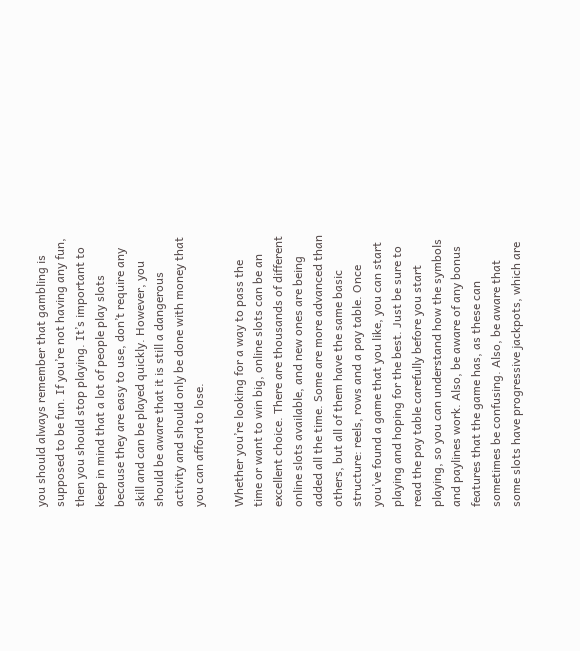you should always remember that gambling is supposed to be fun. If you’re not having any fun, then you should stop playing. It’s important to keep in mind that a lot of people play slots because they are easy to use, don’t require any skill and can be played quickly. However, you should be aware that it is still a dangerous activity and should only be done with money that you can afford to lose.

Whether you’re looking for a way to pass the time or want to win big, online slots can be an excellent choice. There are thousands of different online slots available, and new ones are being added all the time. Some are more advanced than others, but all of them have the same basic structure: reels, rows and a pay table. Once you’ve found a game that you like, you can start playing and hoping for the best. Just be sure to read the pay table carefully before you start playing, so you can understand how the symbols and paylines work. Also, be aware of any bonus features that the game has, as these can sometimes be confusing. Also, be aware that some slots have progressive jackpots, which are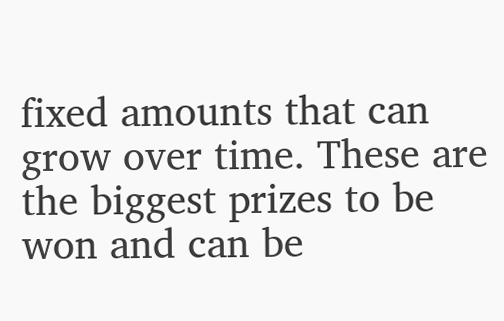fixed amounts that can grow over time. These are the biggest prizes to be won and can be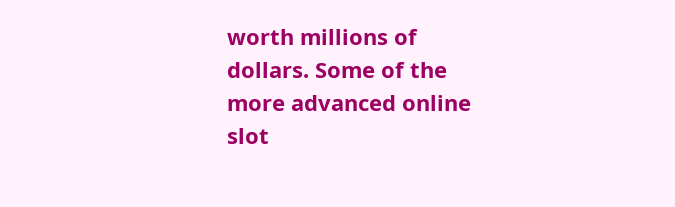worth millions of dollars. Some of the more advanced online slot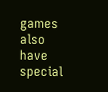games also have special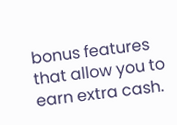bonus features that allow you to earn extra cash.